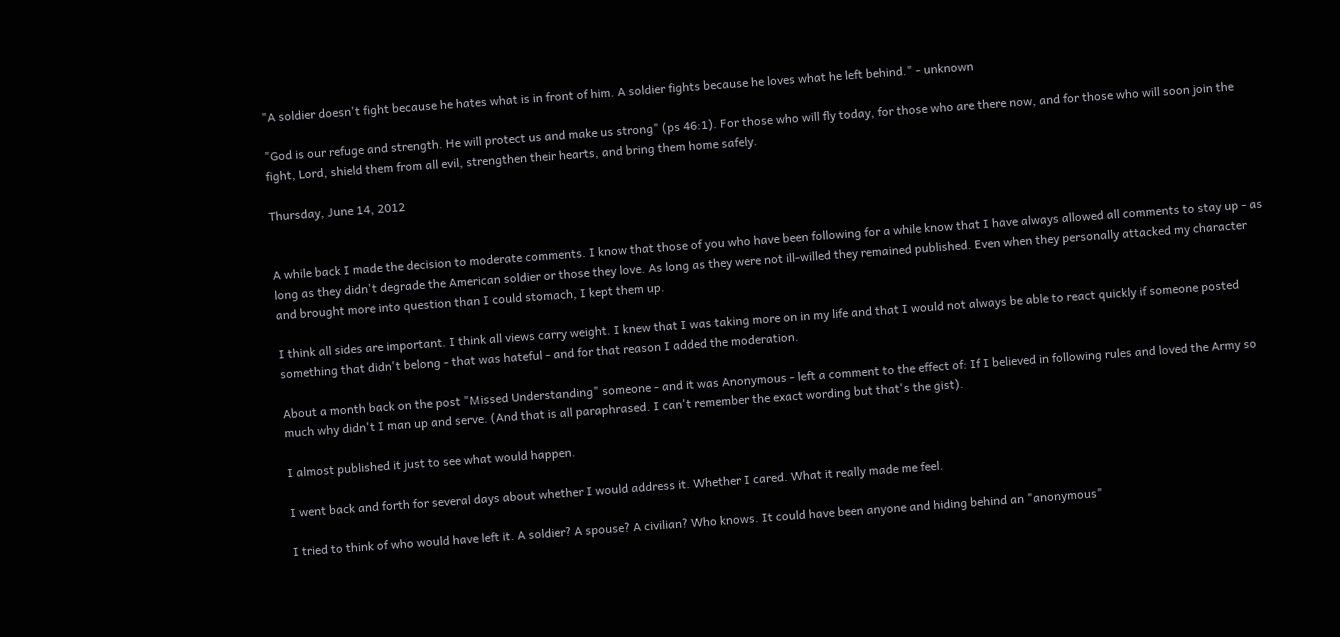"A soldier doesn't fight because he hates what is in front of him. A soldier fights because he loves what he left behind." - unknown

"God is our refuge and strength. He will protect us and make us strong" (ps 46:1). For those who will fly today, for those who are there now, and for those who will soon join the fight, Lord, shield them from all evil, strengthen their hearts, and bring them home safely.

Thursday, June 14, 2012


A while back I made the decision to moderate comments. I know that those of you who have been following for a while know that I have always allowed all comments to stay up - as long as they didn't degrade the American soldier or those they love. As long as they were not ill-willed they remained published. Even when they personally attacked my character and brought more into question than I could stomach, I kept them up.

I think all sides are important. I think all views carry weight. I knew that I was taking more on in my life and that I would not always be able to react quickly if someone posted something that didn't belong - that was hateful - and for that reason I added the moderation.

About a month back on the post "Missed Understanding" someone - and it was Anonymous - left a comment to the effect of: If I believed in following rules and loved the Army so much why didn't I man up and serve. (And that is all paraphrased. I can't remember the exact wording but that's the gist).

I almost published it just to see what would happen.

I went back and forth for several days about whether I would address it. Whether I cared. What it really made me feel.

I tried to think of who would have left it. A soldier? A spouse? A civilian? Who knows. It could have been anyone and hiding behind an "anonymous"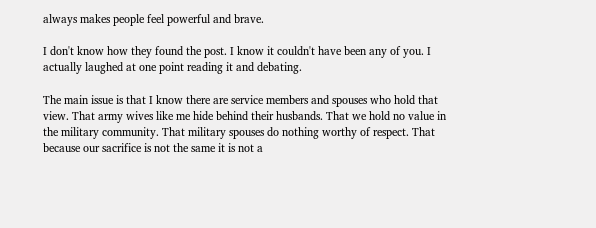always makes people feel powerful and brave.

I don't know how they found the post. I know it couldn't have been any of you. I actually laughed at one point reading it and debating.

The main issue is that I know there are service members and spouses who hold that view. That army wives like me hide behind their husbands. That we hold no value in the military community. That military spouses do nothing worthy of respect. That because our sacrifice is not the same it is not a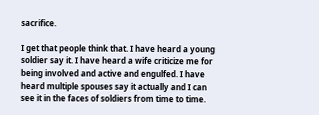sacrifice.

I get that people think that. I have heard a young soldier say it. I have heard a wife criticize me for being involved and active and engulfed. I have heard multiple spouses say it actually and I can see it in the faces of soldiers from time to time.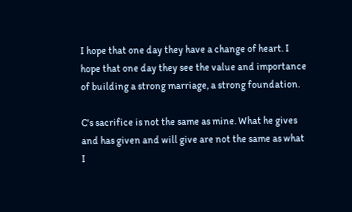I hope that one day they have a change of heart. I hope that one day they see the value and importance of building a strong marriage, a strong foundation.

C's sacrifice is not the same as mine. What he gives and has given and will give are not the same as what I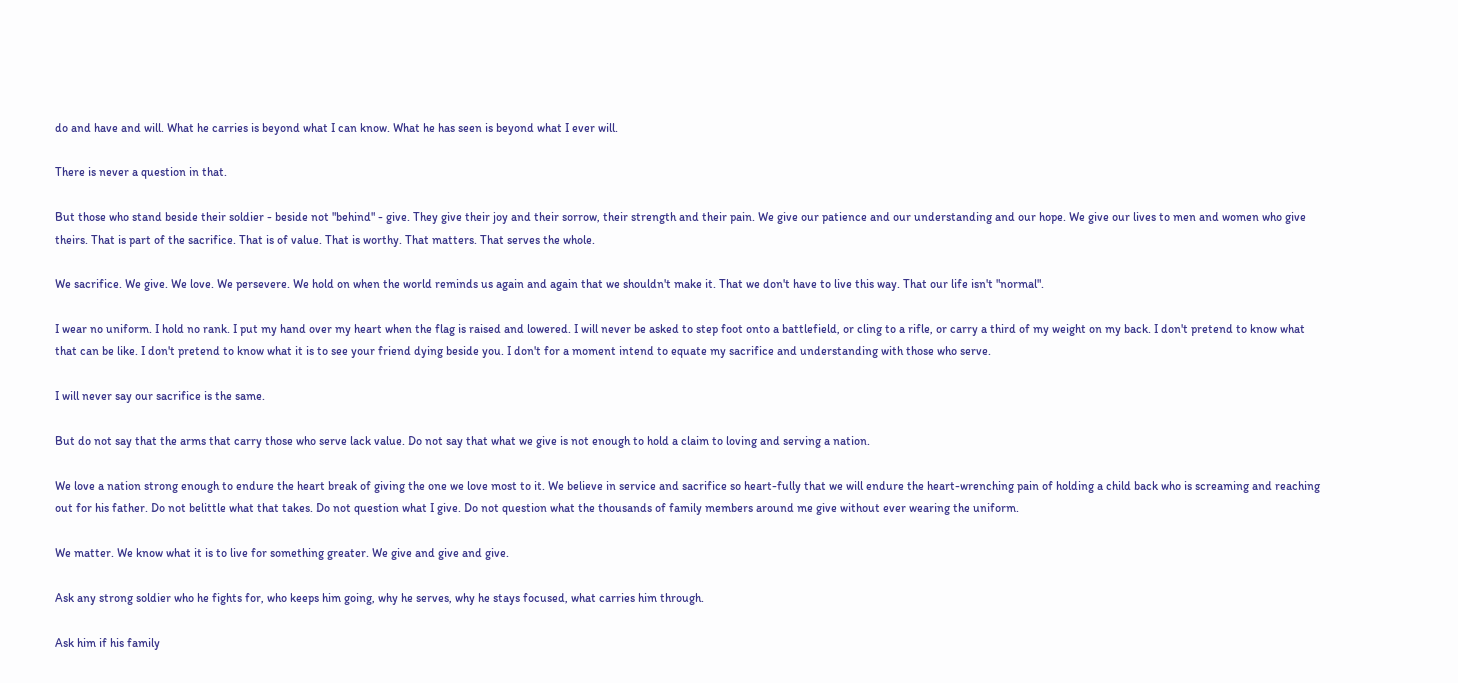do and have and will. What he carries is beyond what I can know. What he has seen is beyond what I ever will.

There is never a question in that.

But those who stand beside their soldier - beside not "behind" - give. They give their joy and their sorrow, their strength and their pain. We give our patience and our understanding and our hope. We give our lives to men and women who give theirs. That is part of the sacrifice. That is of value. That is worthy. That matters. That serves the whole.

We sacrifice. We give. We love. We persevere. We hold on when the world reminds us again and again that we shouldn't make it. That we don't have to live this way. That our life isn't "normal".

I wear no uniform. I hold no rank. I put my hand over my heart when the flag is raised and lowered. I will never be asked to step foot onto a battlefield, or cling to a rifle, or carry a third of my weight on my back. I don't pretend to know what that can be like. I don't pretend to know what it is to see your friend dying beside you. I don't for a moment intend to equate my sacrifice and understanding with those who serve.

I will never say our sacrifice is the same.

But do not say that the arms that carry those who serve lack value. Do not say that what we give is not enough to hold a claim to loving and serving a nation.

We love a nation strong enough to endure the heart break of giving the one we love most to it. We believe in service and sacrifice so heart-fully that we will endure the heart-wrenching pain of holding a child back who is screaming and reaching out for his father. Do not belittle what that takes. Do not question what I give. Do not question what the thousands of family members around me give without ever wearing the uniform.

We matter. We know what it is to live for something greater. We give and give and give.

Ask any strong soldier who he fights for, who keeps him going, why he serves, why he stays focused, what carries him through.

Ask him if his family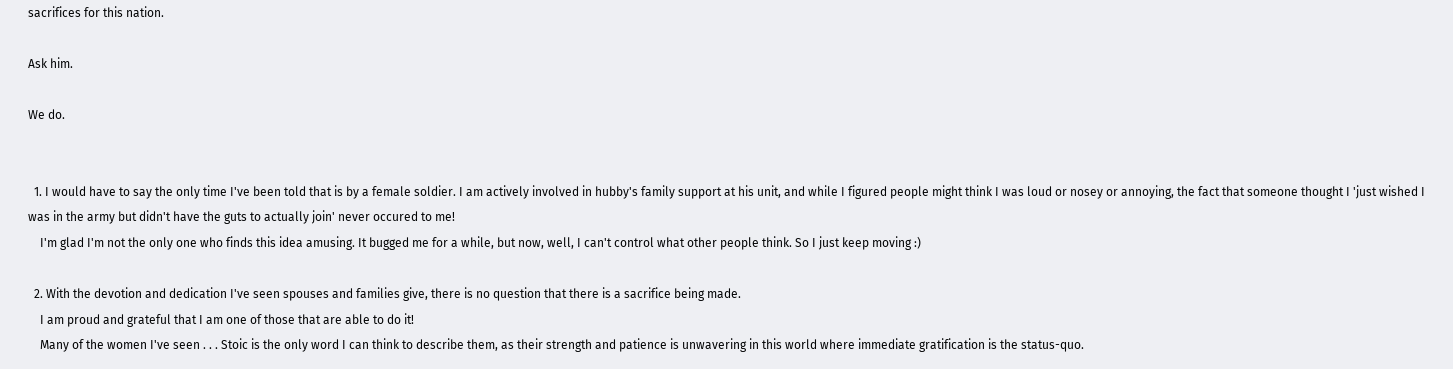sacrifices for this nation.

Ask him.

We do.


  1. I would have to say the only time I've been told that is by a female soldier. I am actively involved in hubby's family support at his unit, and while I figured people might think I was loud or nosey or annoying, the fact that someone thought I 'just wished I was in the army but didn't have the guts to actually join' never occured to me!
    I'm glad I'm not the only one who finds this idea amusing. It bugged me for a while, but now, well, I can't control what other people think. So I just keep moving :)

  2. With the devotion and dedication I've seen spouses and families give, there is no question that there is a sacrifice being made.
    I am proud and grateful that I am one of those that are able to do it!
    Many of the women I've seen . . . Stoic is the only word I can think to describe them, as their strength and patience is unwavering in this world where immediate gratification is the status-quo.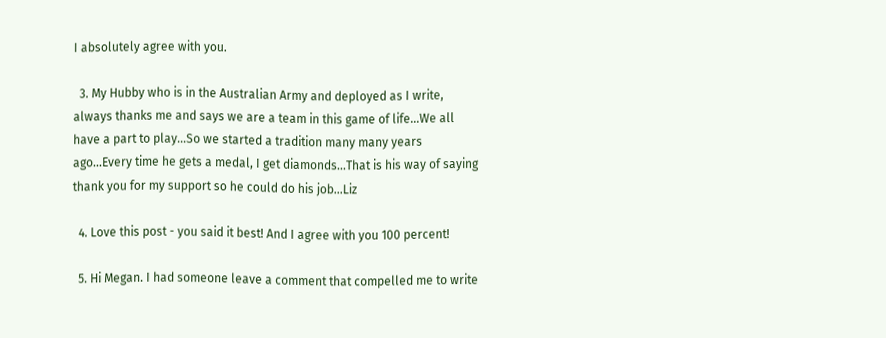I absolutely agree with you.

  3. My Hubby who is in the Australian Army and deployed as I write, always thanks me and says we are a team in this game of life...We all have a part to play...So we started a tradition many many years ago...Every time he gets a medal, I get diamonds...That is his way of saying thank you for my support so he could do his job...Liz

  4. Love this post - you said it best! And I agree with you 100 percent!

  5. Hi Megan. I had someone leave a comment that compelled me to write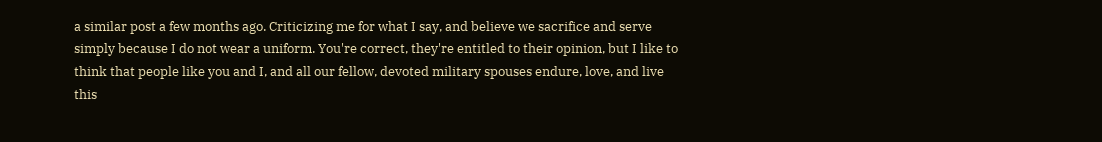a similar post a few months ago. Criticizing me for what I say, and believe we sacrifice and serve simply because I do not wear a uniform. You're correct, they're entitled to their opinion, but I like to think that people like you and I, and all our fellow, devoted military spouses endure, love, and live this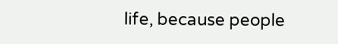life, because people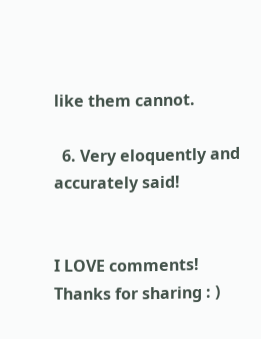like them cannot.

  6. Very eloquently and accurately said!


I LOVE comments! Thanks for sharing : )